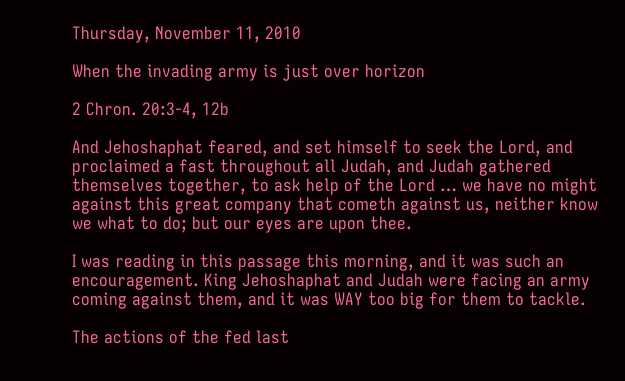Thursday, November 11, 2010

When the invading army is just over horizon

2 Chron. 20:3-4, 12b

And Jehoshaphat feared, and set himself to seek the Lord, and proclaimed a fast throughout all Judah, and Judah gathered themselves together, to ask help of the Lord … we have no might against this great company that cometh against us, neither know we what to do; but our eyes are upon thee.

I was reading in this passage this morning, and it was such an encouragement. King Jehoshaphat and Judah were facing an army coming against them, and it was WAY too big for them to tackle.

The actions of the fed last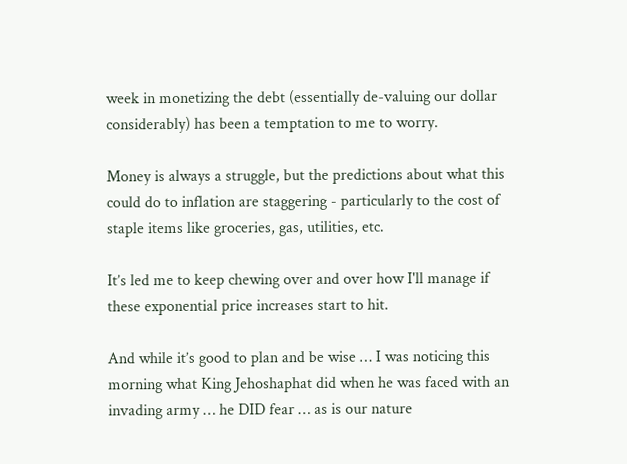week in monetizing the debt (essentially de-valuing our dollar considerably) has been a temptation to me to worry.

Money is always a struggle, but the predictions about what this could do to inflation are staggering - particularly to the cost of staple items like groceries, gas, utilities, etc.

It’s led me to keep chewing over and over how I'll manage if these exponential price increases start to hit.

And while it’s good to plan and be wise … I was noticing this morning what King Jehoshaphat did when he was faced with an invading army … he DID fear … as is our nature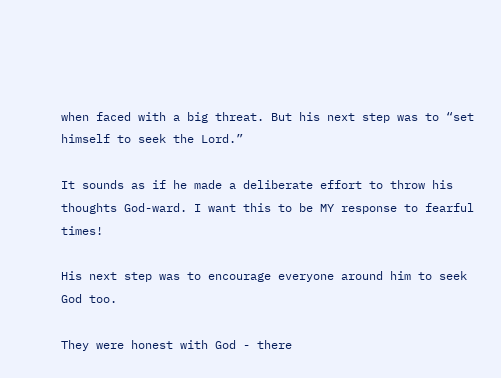when faced with a big threat. But his next step was to “set himself to seek the Lord.”

It sounds as if he made a deliberate effort to throw his thoughts God-ward. I want this to be MY response to fearful times!

His next step was to encourage everyone around him to seek God too.

They were honest with God - there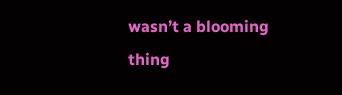wasn’t a blooming thing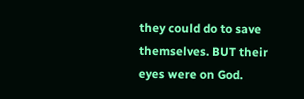they could do to save themselves. BUT their eyes were on God.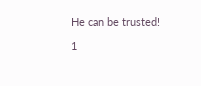He can be trusted!

1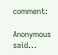comment:

Anonymous said...